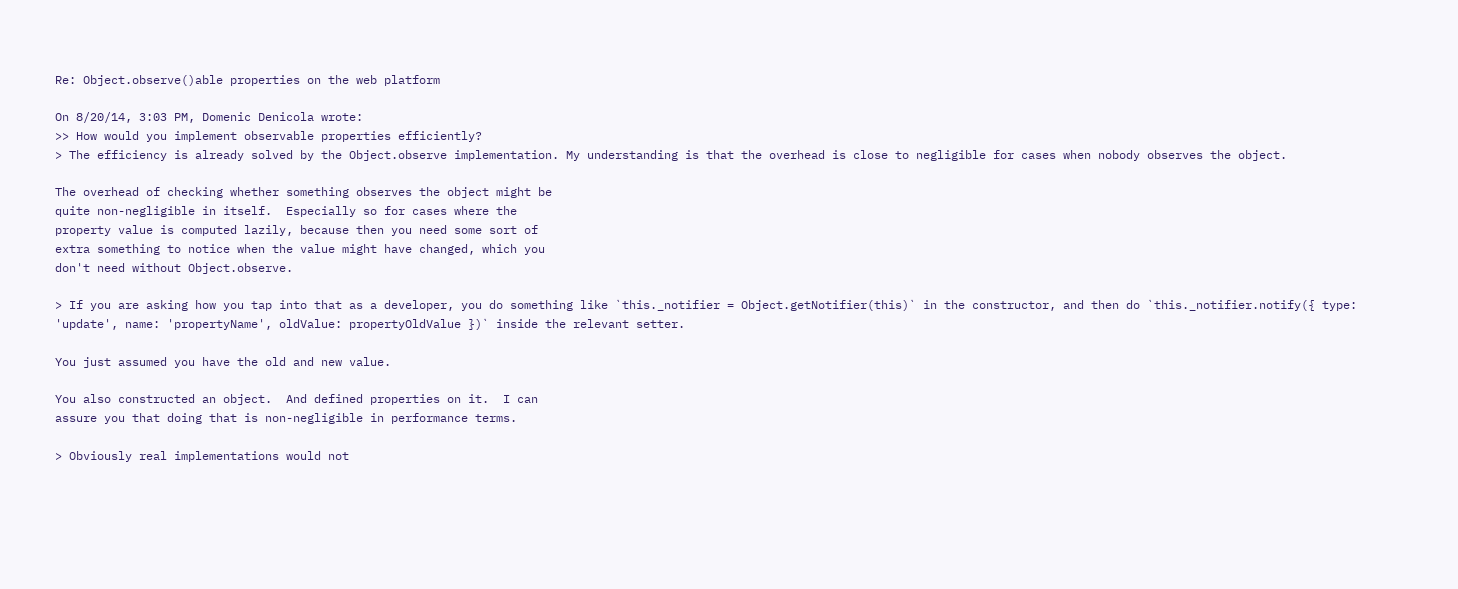Re: Object.observe()able properties on the web platform

On 8/20/14, 3:03 PM, Domenic Denicola wrote:
>> How would you implement observable properties efficiently?
> The efficiency is already solved by the Object.observe implementation. My understanding is that the overhead is close to negligible for cases when nobody observes the object.

The overhead of checking whether something observes the object might be
quite non-negligible in itself.  Especially so for cases where the
property value is computed lazily, because then you need some sort of
extra something to notice when the value might have changed, which you
don't need without Object.observe.

> If you are asking how you tap into that as a developer, you do something like `this._notifier = Object.getNotifier(this)` in the constructor, and then do `this._notifier.notify({ type: 'update', name: 'propertyName', oldValue: propertyOldValue })` inside the relevant setter.

You just assumed you have the old and new value.

You also constructed an object.  And defined properties on it.  I can
assure you that doing that is non-negligible in performance terms.

> Obviously real implementations would not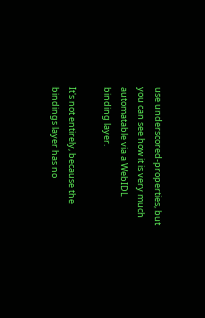use underscored-properties, but you can see how it is very much automatable via a WebIDL binding layer.

It's not entirely, because the bindings layer has no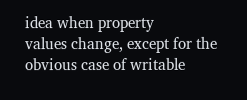idea when property
values change, except for the obvious case of writable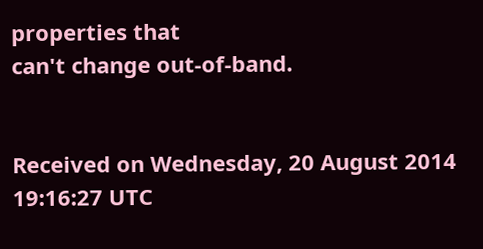properties that
can't change out-of-band.


Received on Wednesday, 20 August 2014 19:16:27 UTC